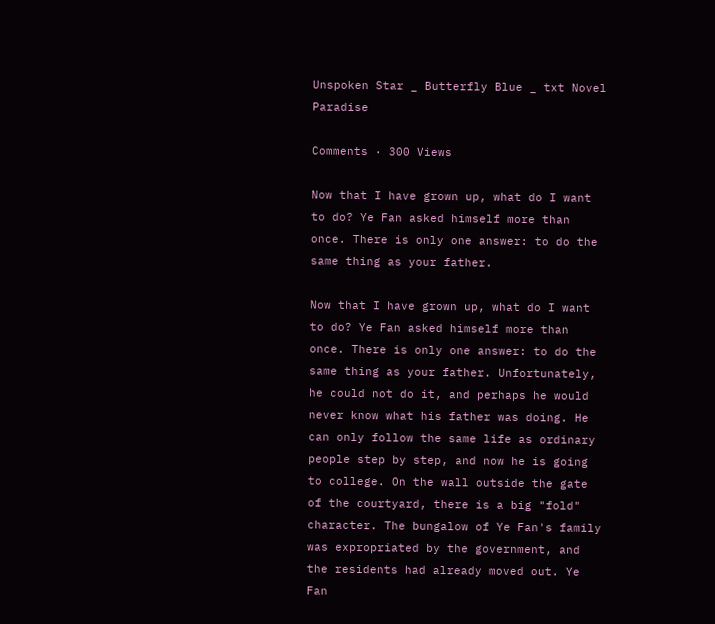Unspoken Star _ Butterfly Blue _ txt Novel Paradise

Comments · 300 Views

Now that I have grown up, what do I want to do? Ye Fan asked himself more than once. There is only one answer: to do the same thing as your father.

Now that I have grown up, what do I want to do? Ye Fan asked himself more than once. There is only one answer: to do the same thing as your father. Unfortunately, he could not do it, and perhaps he would never know what his father was doing. He can only follow the same life as ordinary people step by step, and now he is going to college. On the wall outside the gate of the courtyard, there is a big "fold" character. The bungalow of Ye Fan's family was expropriated by the government, and the residents had already moved out. Ye Fan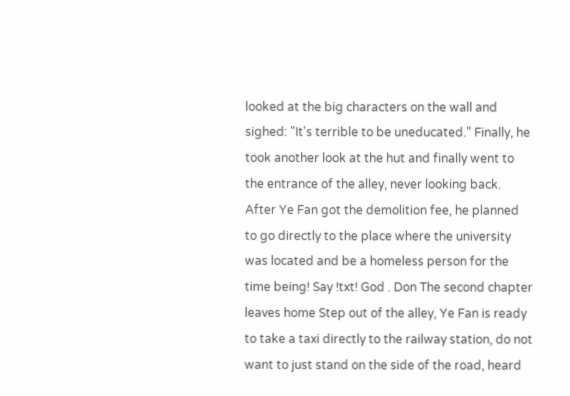looked at the big characters on the wall and sighed: "It's terrible to be uneducated." Finally, he took another look at the hut and finally went to the entrance of the alley, never looking back. After Ye Fan got the demolition fee, he planned to go directly to the place where the university was located and be a homeless person for the time being! Say !txt! God . Don The second chapter leaves home Step out of the alley, Ye Fan is ready to take a taxi directly to the railway station, do not want to just stand on the side of the road, heard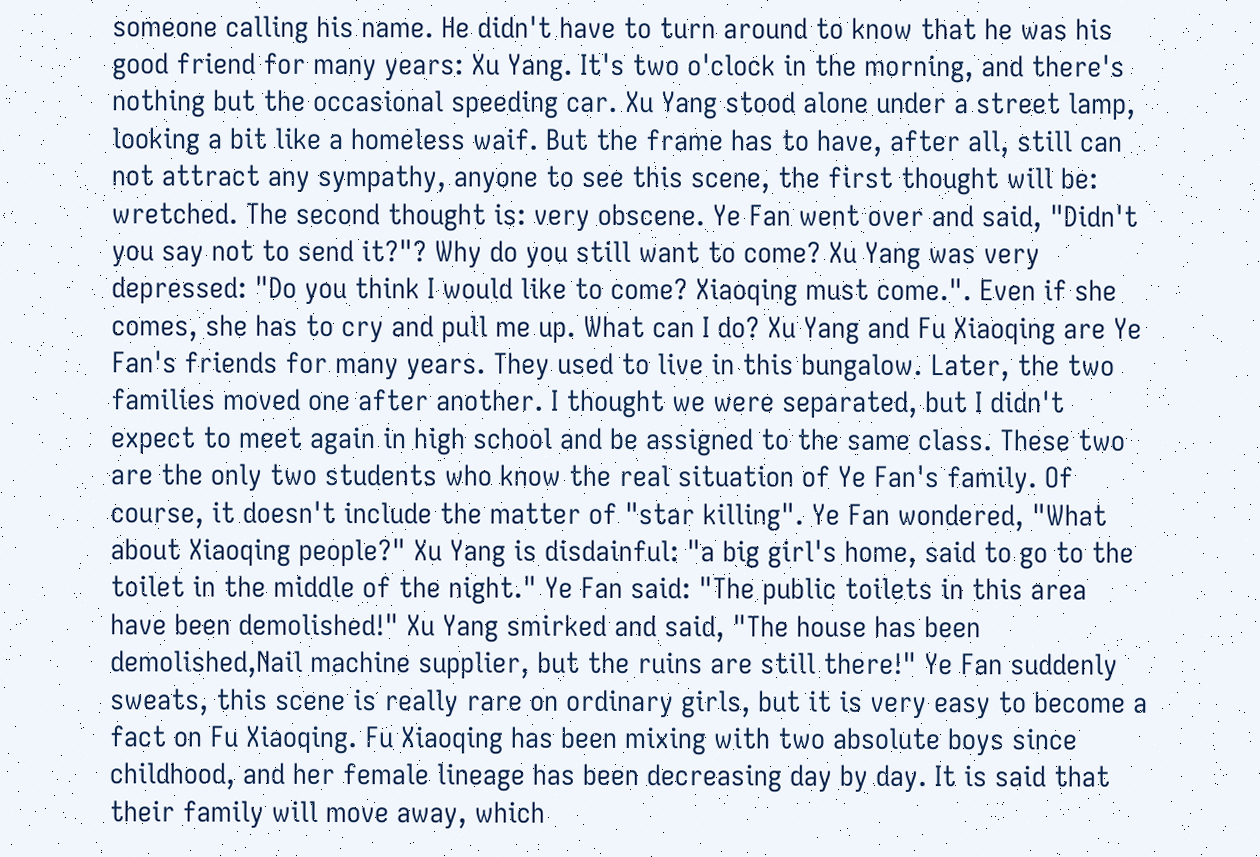someone calling his name. He didn't have to turn around to know that he was his good friend for many years: Xu Yang. It's two o'clock in the morning, and there's nothing but the occasional speeding car. Xu Yang stood alone under a street lamp, looking a bit like a homeless waif. But the frame has to have, after all, still can not attract any sympathy, anyone to see this scene, the first thought will be: wretched. The second thought is: very obscene. Ye Fan went over and said, "Didn't you say not to send it?"? Why do you still want to come? Xu Yang was very depressed: "Do you think I would like to come? Xiaoqing must come.". Even if she comes, she has to cry and pull me up. What can I do? Xu Yang and Fu Xiaoqing are Ye Fan's friends for many years. They used to live in this bungalow. Later, the two families moved one after another. I thought we were separated, but I didn't expect to meet again in high school and be assigned to the same class. These two are the only two students who know the real situation of Ye Fan's family. Of course, it doesn't include the matter of "star killing". Ye Fan wondered, "What about Xiaoqing people?" Xu Yang is disdainful: "a big girl's home, said to go to the toilet in the middle of the night." Ye Fan said: "The public toilets in this area have been demolished!" Xu Yang smirked and said, "The house has been demolished,Nail machine supplier, but the ruins are still there!" Ye Fan suddenly sweats, this scene is really rare on ordinary girls, but it is very easy to become a fact on Fu Xiaoqing. Fu Xiaoqing has been mixing with two absolute boys since childhood, and her female lineage has been decreasing day by day. It is said that their family will move away, which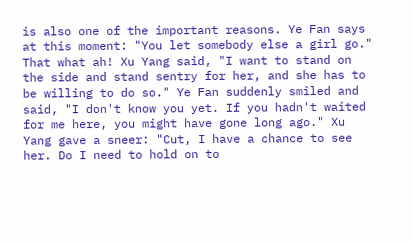is also one of the important reasons. Ye Fan says at this moment: "You let somebody else a girl go." That what ah! Xu Yang said, "I want to stand on the side and stand sentry for her, and she has to be willing to do so." Ye Fan suddenly smiled and said, "I don't know you yet. If you hadn't waited for me here, you might have gone long ago." Xu Yang gave a sneer: "Cut, I have a chance to see her. Do I need to hold on to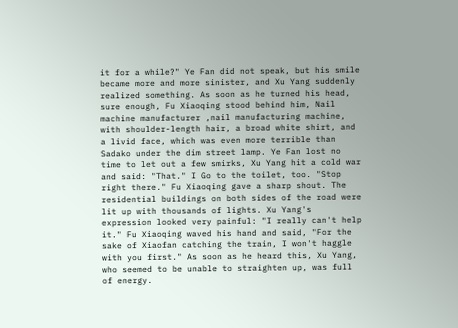it for a while?" Ye Fan did not speak, but his smile became more and more sinister, and Xu Yang suddenly realized something. As soon as he turned his head, sure enough, Fu Xiaoqing stood behind him, Nail machine manufacturer ,nail manufacturing machine, with shoulder-length hair, a broad white shirt, and a livid face, which was even more terrible than Sadako under the dim street lamp. Ye Fan lost no time to let out a few smirks, Xu Yang hit a cold war and said: "That." I Go to the toilet, too. "Stop right there." Fu Xiaoqing gave a sharp shout. The residential buildings on both sides of the road were lit up with thousands of lights. Xu Yang's expression looked very painful: "I really can't help it." Fu Xiaoqing waved his hand and said, "For the sake of Xiaofan catching the train, I won't haggle with you first." As soon as he heard this, Xu Yang, who seemed to be unable to straighten up, was full of energy.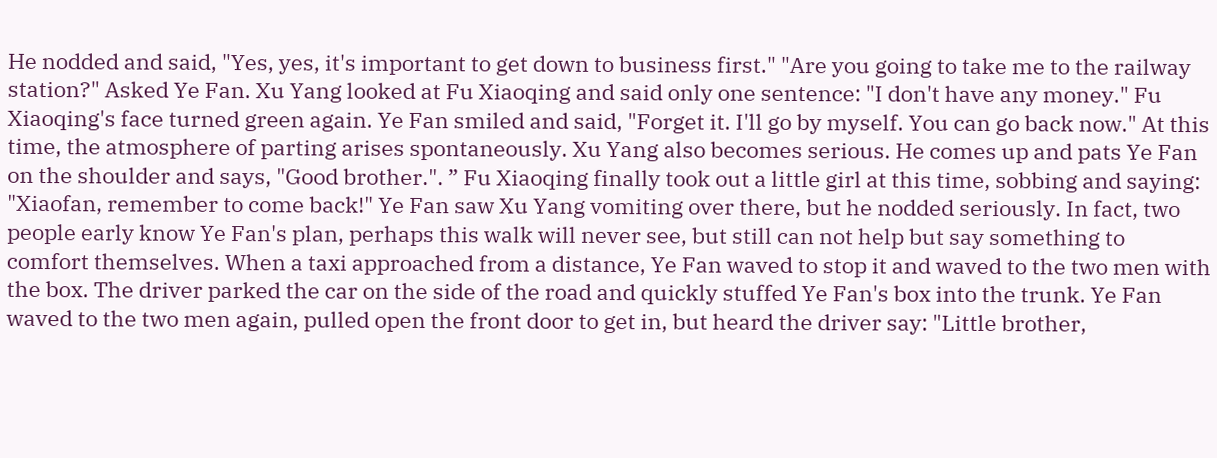He nodded and said, "Yes, yes, it's important to get down to business first." "Are you going to take me to the railway station?" Asked Ye Fan. Xu Yang looked at Fu Xiaoqing and said only one sentence: "I don't have any money." Fu Xiaoqing's face turned green again. Ye Fan smiled and said, "Forget it. I'll go by myself. You can go back now." At this time, the atmosphere of parting arises spontaneously. Xu Yang also becomes serious. He comes up and pats Ye Fan on the shoulder and says, "Good brother.". ” Fu Xiaoqing finally took out a little girl at this time, sobbing and saying: "Xiaofan, remember to come back!" Ye Fan saw Xu Yang vomiting over there, but he nodded seriously. In fact, two people early know Ye Fan's plan, perhaps this walk will never see, but still can not help but say something to comfort themselves. When a taxi approached from a distance, Ye Fan waved to stop it and waved to the two men with the box. The driver parked the car on the side of the road and quickly stuffed Ye Fan's box into the trunk. Ye Fan waved to the two men again, pulled open the front door to get in, but heard the driver say: "Little brother,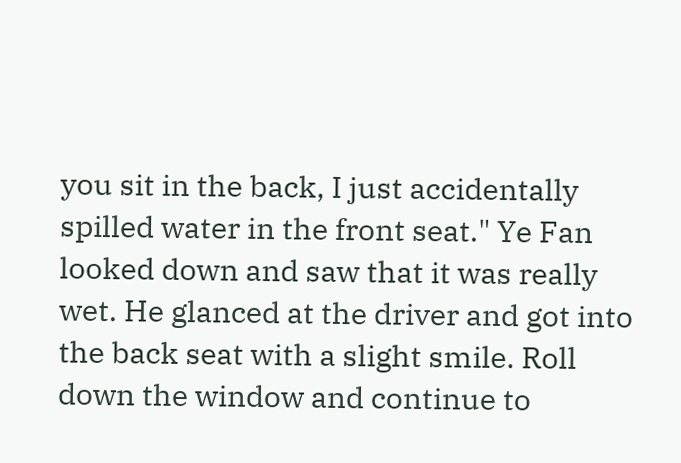you sit in the back, I just accidentally spilled water in the front seat." Ye Fan looked down and saw that it was really wet. He glanced at the driver and got into the back seat with a slight smile. Roll down the window and continue to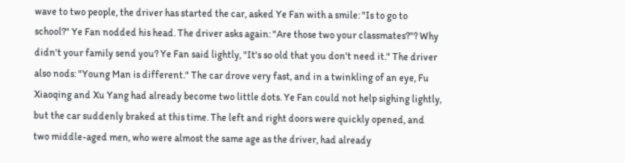wave to two people, the driver has started the car, asked Ye Fan with a smile: "Is to go to school?" Ye Fan nodded his head. The driver asks again: "Are those two your classmates?"? Why didn't your family send you? Ye Fan said lightly, "It's so old that you don't need it." The driver also nods: "Young Man is different." The car drove very fast, and in a twinkling of an eye, Fu Xiaoqing and Xu Yang had already become two little dots. Ye Fan could not help sighing lightly, but the car suddenly braked at this time. The left and right doors were quickly opened, and two middle-aged men, who were almost the same age as the driver, had already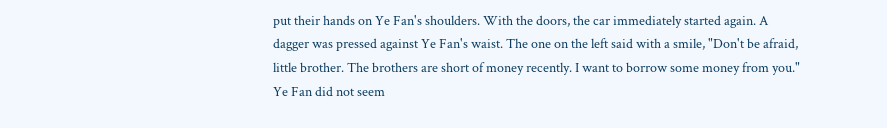put their hands on Ye Fan's shoulders. With the doors, the car immediately started again. A dagger was pressed against Ye Fan's waist. The one on the left said with a smile, "Don't be afraid, little brother. The brothers are short of money recently. I want to borrow some money from you." Ye Fan did not seem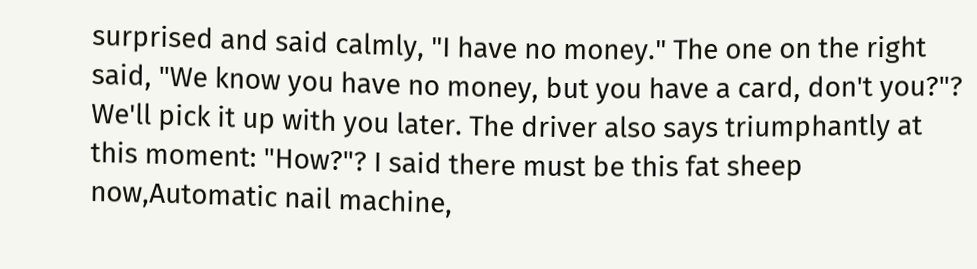surprised and said calmly, "I have no money." The one on the right said, "We know you have no money, but you have a card, don't you?"? We'll pick it up with you later. The driver also says triumphantly at this moment: "How?"? I said there must be this fat sheep now,Automatic nail machine,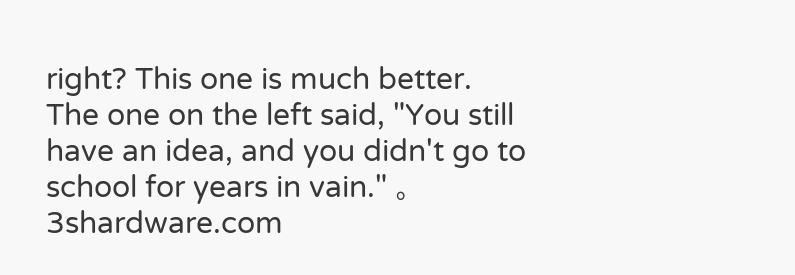right? This one is much better. The one on the left said, "You still have an idea, and you didn't go to school for years in vain." 。 3shardware.com